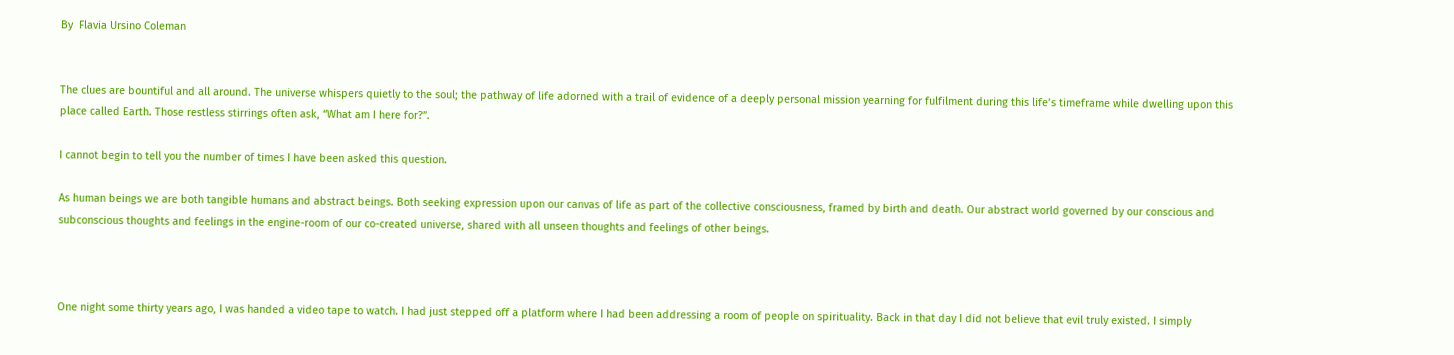By  Flavia Ursino Coleman


The clues are bountiful and all around. The universe whispers quietly to the soul; the pathway of life adorned with a trail of evidence of a deeply personal mission yearning for fulfilment during this life’s timeframe while dwelling upon this place called Earth. Those restless stirrings often ask, “What am I here for?”.

I cannot begin to tell you the number of times I have been asked this question.

As human beings we are both tangible humans and abstract beings. Both seeking expression upon our canvas of life as part of the collective consciousness, framed by birth and death. Our abstract world governed by our conscious and subconscious thoughts and feelings in the engine-room of our co-created universe, shared with all unseen thoughts and feelings of other beings.



One night some thirty years ago, I was handed a video tape to watch. I had just stepped off a platform where I had been addressing a room of people on spirituality. Back in that day I did not believe that evil truly existed. I simply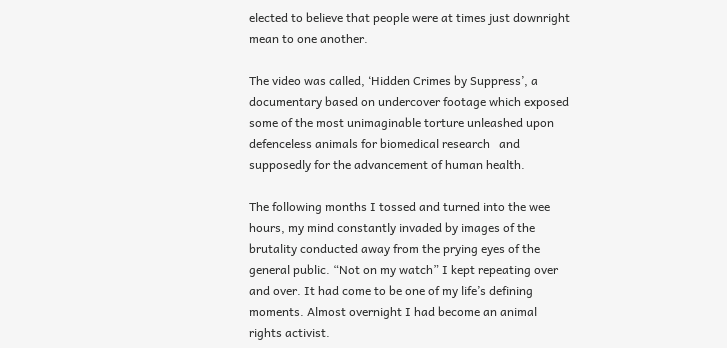elected to believe that people were at times just downright mean to one another.

The video was called, ‘Hidden Crimes by Suppress’, a documentary based on undercover footage which exposed some of the most unimaginable torture unleashed upon defenceless animals for biomedical research   and supposedly for the advancement of human health.

The following months I tossed and turned into the wee hours, my mind constantly invaded by images of the brutality conducted away from the prying eyes of the general public. “Not on my watch” I kept repeating over and over. It had come to be one of my life’s defining moments. Almost overnight I had become an animal rights activist.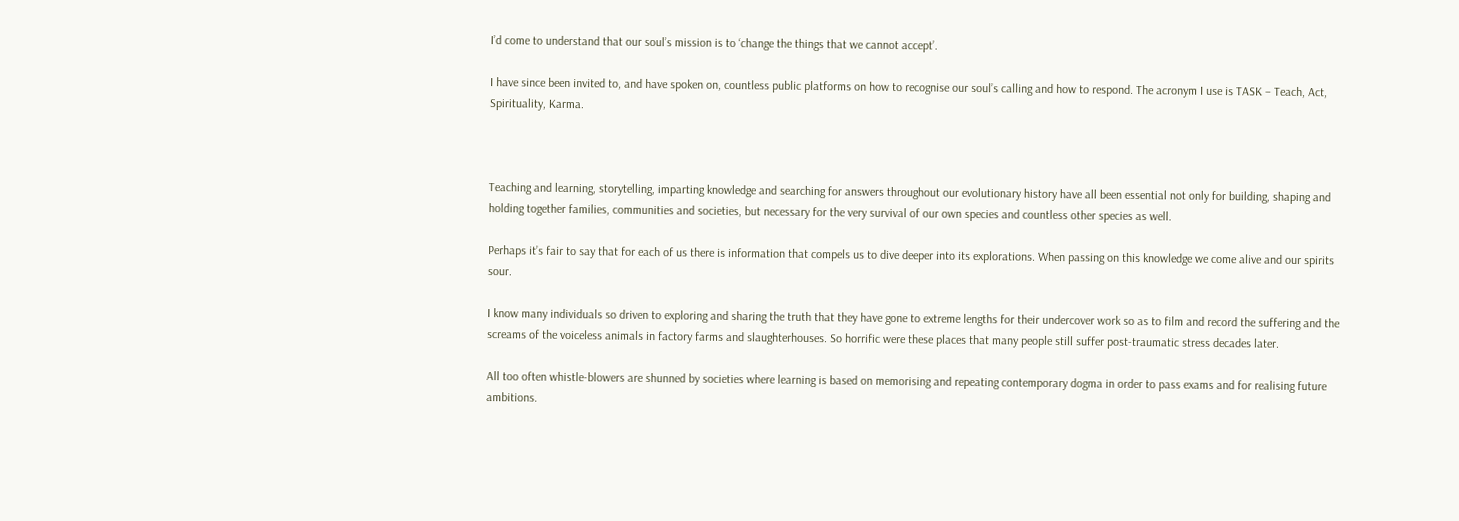I’d come to understand that our soul’s mission is to ‘change the things that we cannot accept’.

I have since been invited to, and have spoken on, countless public platforms on how to recognise our soul’s calling and how to respond. The acronym I use is TASK – Teach, Act, Spirituality, Karma.



Teaching and learning, storytelling, imparting knowledge and searching for answers throughout our evolutionary history have all been essential not only for building, shaping and holding together families, communities and societies, but necessary for the very survival of our own species and countless other species as well.

Perhaps it’s fair to say that for each of us there is information that compels us to dive deeper into its explorations. When passing on this knowledge we come alive and our spirits sour.

I know many individuals so driven to exploring and sharing the truth that they have gone to extreme lengths for their undercover work so as to film and record the suffering and the screams of the voiceless animals in factory farms and slaughterhouses. So horrific were these places that many people still suffer post-traumatic stress decades later.

All too often whistle-blowers are shunned by societies where learning is based on memorising and repeating contemporary dogma in order to pass exams and for realising future ambitions.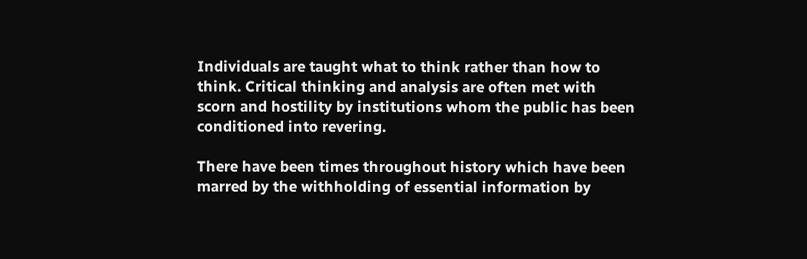Individuals are taught what to think rather than how to think. Critical thinking and analysis are often met with scorn and hostility by institutions whom the public has been conditioned into revering.

There have been times throughout history which have been marred by the withholding of essential information by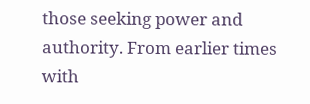those seeking power and authority. From earlier times with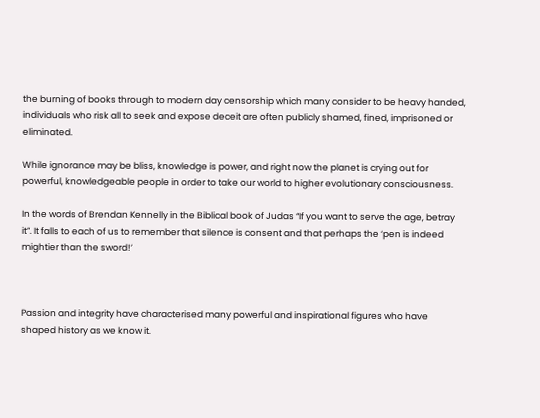the burning of books through to modern day censorship which many consider to be heavy handed, individuals who risk all to seek and expose deceit are often publicly shamed, fined, imprisoned or eliminated.

While ignorance may be bliss, knowledge is power, and right now the planet is crying out for powerful, knowledgeable people in order to take our world to higher evolutionary consciousness.

In the words of Brendan Kennelly in the Biblical book of Judas “If you want to serve the age, betray it”. It falls to each of us to remember that silence is consent and that perhaps the ‘pen is indeed mightier than the sword!’



Passion and integrity have characterised many powerful and inspirational figures who have shaped history as we know it.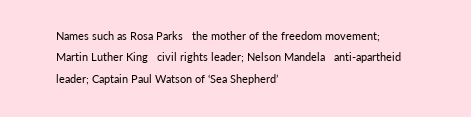Names such as Rosa Parks   the mother of the freedom movement; Martin Luther King   civil rights leader; Nelson Mandela   anti-apartheid leader; Captain Paul Watson of ‘Sea Shepherd’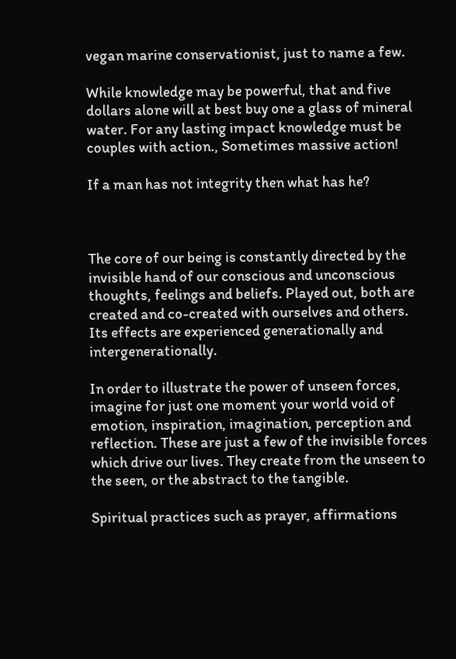vegan marine conservationist, just to name a few.

While knowledge may be powerful, that and five dollars alone will at best buy one a glass of mineral water. For any lasting impact knowledge must be couples with action., Sometimes massive action!

If a man has not integrity then what has he?



The core of our being is constantly directed by the invisible hand of our conscious and unconscious thoughts, feelings and beliefs. Played out, both are created and co-created with ourselves and others. Its effects are experienced generationally and intergenerationally.

In order to illustrate the power of unseen forces, imagine for just one moment your world void of emotion, inspiration, imagination, perception and reflection. These are just a few of the invisible forces which drive our lives. They create from the unseen to the seen, or the abstract to the tangible.

Spiritual practices such as prayer, affirmations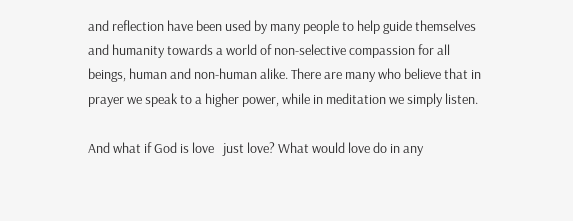and reflection have been used by many people to help guide themselves and humanity towards a world of non-selective compassion for all beings, human and non-human alike. There are many who believe that in prayer we speak to a higher power, while in meditation we simply listen.

And what if God is love   just love? What would love do in any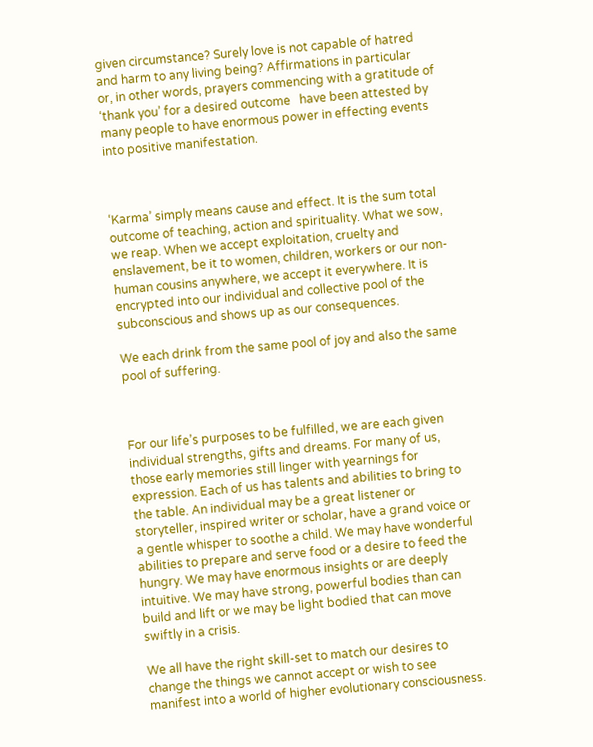given circumstance? Surely love is not capable of hatred and harm to any living being? Affirmations in particular   or, in other words, prayers commencing with a gratitude of ‘thank you’ for a desired outcome   have been attested by many people to have enormous power in effecting events into positive manifestation.



‘Karma’ simply means cause and effect. It is the sum total outcome of teaching, action and spirituality. What we sow, we reap. When we accept exploitation, cruelty and enslavement, be it to women, children, workers or our non-human cousins anywhere, we accept it everywhere. It is encrypted into our individual and collective pool of the subconscious and shows up as our consequences.

We each drink from the same pool of joy and also the same pool of suffering.



For our life’s purposes to be fulfilled, we are each given individual strengths, gifts and dreams. For many of us, those early memories still linger with yearnings for expression. Each of us has talents and abilities to bring to the table. An individual may be a great listener or storyteller, inspired writer or scholar, have a grand voice or a gentle whisper to soothe a child. We may have wonderful abilities to prepare and serve food or a desire to feed the hungry. We may have enormous insights or are deeply intuitive. We may have strong, powerful bodies than can build and lift or we may be light bodied that can move swiftly in a crisis.

We all have the right skill-set to match our desires to change the things we cannot accept or wish to see manifest into a world of higher evolutionary consciousness.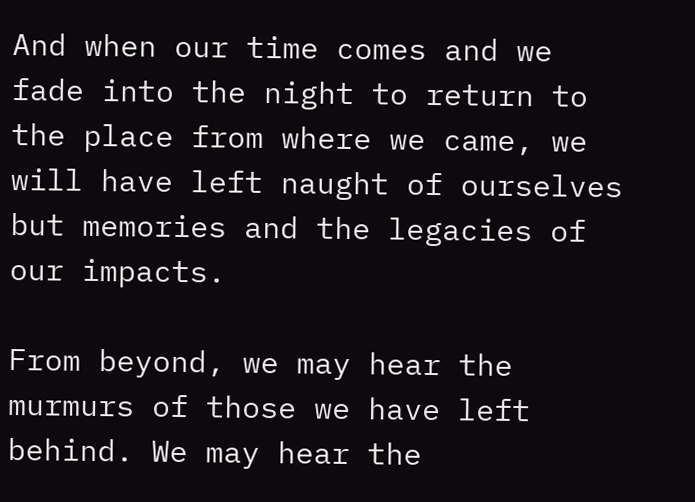And when our time comes and we fade into the night to return to the place from where we came, we will have left naught of ourselves but memories and the legacies of our impacts.

From beyond, we may hear the murmurs of those we have left behind. We may hear the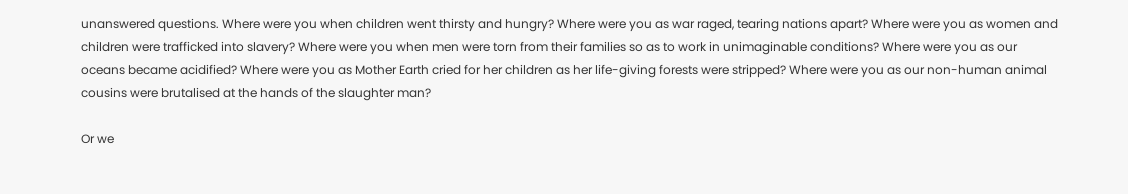unanswered questions. Where were you when children went thirsty and hungry? Where were you as war raged, tearing nations apart? Where were you as women and children were trafficked into slavery? Where were you when men were torn from their families so as to work in unimaginable conditions? Where were you as our oceans became acidified? Where were you as Mother Earth cried for her children as her life-giving forests were stripped? Where were you as our non-human animal cousins were brutalised at the hands of the slaughter man?

Or we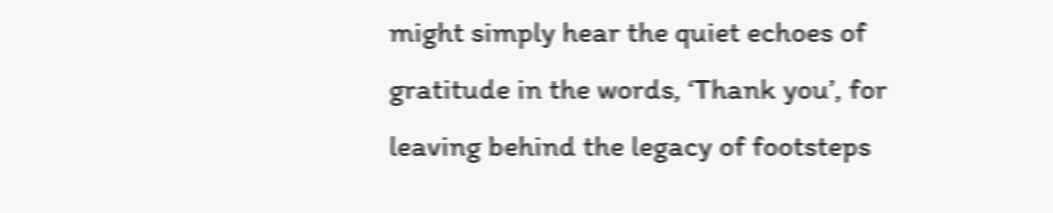might simply hear the quiet echoes of gratitude in the words, ‘Thank you’, for leaving behind the legacy of footsteps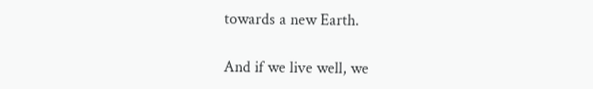towards a new Earth.

And if we live well, we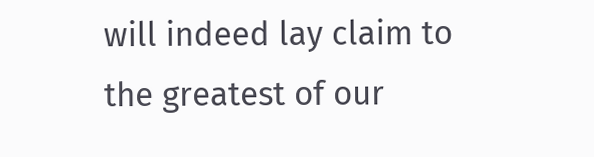will indeed lay claim to the greatest of our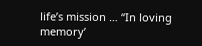life’s mission … “In loving memory’